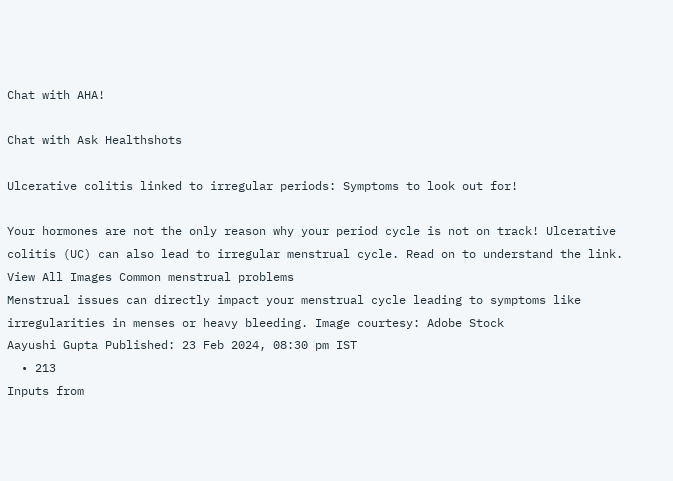Chat with AHA!

Chat with Ask Healthshots

Ulcerative colitis linked to irregular periods: Symptoms to look out for!

Your hormones are not the only reason why your period cycle is not on track! Ulcerative colitis (UC) can also lead to irregular menstrual cycle. Read on to understand the link.
View All Images Common menstrual problems
Menstrual issues can directly impact your menstrual cycle leading to symptoms like irregularities in menses or heavy bleeding. Image courtesy: Adobe Stock
Aayushi Gupta Published: 23 Feb 2024, 08:30 pm IST
  • 213
Inputs from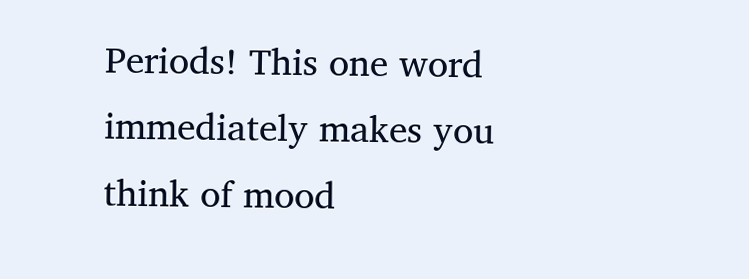Periods! This one word immediately makes you think of mood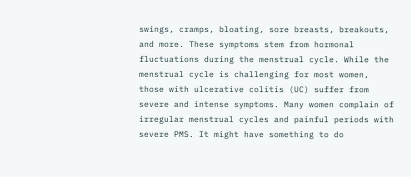swings, cramps, bloating, sore breasts, breakouts, and more. These symptoms stem from hormonal fluctuations during the menstrual cycle. While the menstrual cycle is challenging for most women, those with ulcerative colitis (UC) suffer from severe and intense symptoms. Many women complain of irregular menstrual cycles and painful periods with severe PMS. It might have something to do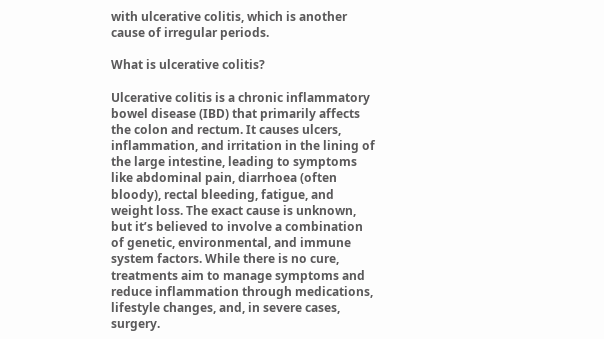with ulcerative colitis, which is another cause of irregular periods.

What is ulcerative colitis?

Ulcerative colitis is a chronic inflammatory bowel disease (IBD) that primarily affects the colon and rectum. It causes ulcers, inflammation, and irritation in the lining of the large intestine, leading to symptoms like abdominal pain, diarrhoea (often bloody), rectal bleeding, fatigue, and weight loss. The exact cause is unknown, but it’s believed to involve a combination of genetic, environmental, and immune system factors. While there is no cure, treatments aim to manage symptoms and reduce inflammation through medications, lifestyle changes, and, in severe cases, surgery.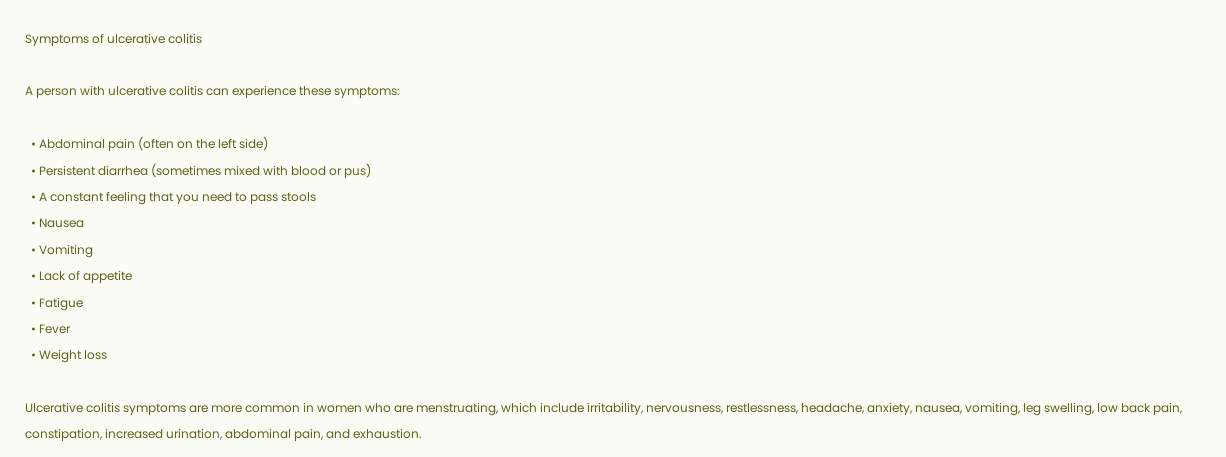Symptoms of ulcerative colitis

A person with ulcerative colitis can experience these symptoms:

  • Abdominal pain (often on the left side)
  • Persistent diarrhea (sometimes mixed with blood or pus)
  • A constant feeling that you need to pass stools
  • Nausea
  • Vomiting
  • Lack of appetite
  • Fatigue
  • Fever
  • Weight loss

Ulcerative colitis symptoms are more common in women who are menstruating, which include irritability, nervousness, restlessness, headache, anxiety, nausea, vomiting, leg swelling, low back pain, constipation, increased urination, abdominal pain, and exhaustion.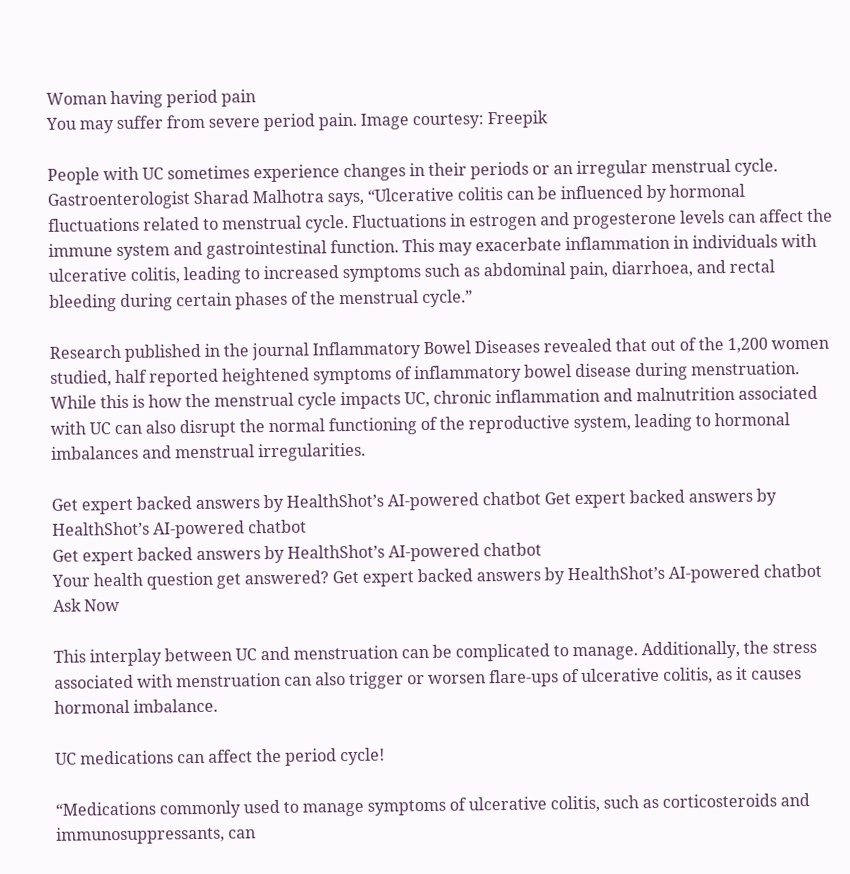Woman having period pain
You may suffer from severe period pain. Image courtesy: Freepik

People with UC sometimes experience changes in their periods or an irregular menstrual cycle. Gastroenterologist Sharad Malhotra says, “Ulcerative colitis can be influenced by hormonal fluctuations related to menstrual cycle. Fluctuations in estrogen and progesterone levels can affect the immune system and gastrointestinal function. This may exacerbate inflammation in individuals with ulcerative colitis, leading to increased symptoms such as abdominal pain, diarrhoea, and rectal bleeding during certain phases of the menstrual cycle.”

Research published in the journal Inflammatory Bowel Diseases revealed that out of the 1,200 women studied, half reported heightened symptoms of inflammatory bowel disease during menstruation. While this is how the menstrual cycle impacts UC, chronic inflammation and malnutrition associated with UC can also disrupt the normal functioning of the reproductive system, leading to hormonal imbalances and menstrual irregularities.

Get expert backed answers by HealthShot’s AI-powered chatbot Get expert backed answers by HealthShot’s AI-powered chatbot
Get expert backed answers by HealthShot’s AI-powered chatbot
Your health question get answered? Get expert backed answers by HealthShot’s AI-powered chatbot
Ask Now

This interplay between UC and menstruation can be complicated to manage. Additionally, the stress associated with menstruation can also trigger or worsen flare-ups of ulcerative colitis, as it causes hormonal imbalance.

UC medications can affect the period cycle!

“Medications commonly used to manage symptoms of ulcerative colitis, such as corticosteroids and immunosuppressants, can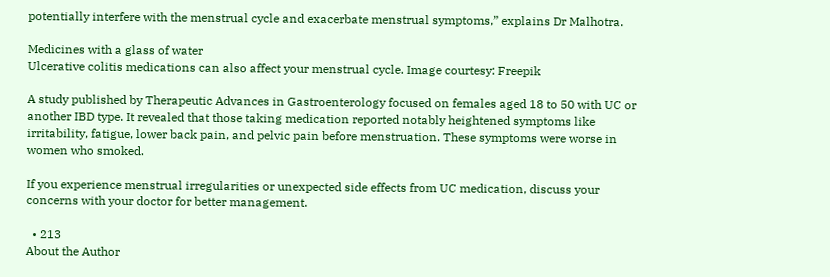potentially interfere with the menstrual cycle and exacerbate menstrual symptoms,” explains Dr Malhotra.

Medicines with a glass of water
Ulcerative colitis medications can also affect your menstrual cycle. Image courtesy: Freepik

A study published by Therapeutic Advances in Gastroenterology focused on females aged 18 to 50 with UC or another IBD type. It revealed that those taking medication reported notably heightened symptoms like irritability, fatigue, lower back pain, and pelvic pain before menstruation. These symptoms were worse in women who smoked.

If you experience menstrual irregularities or unexpected side effects from UC medication, discuss your concerns with your doctor for better management.

  • 213
About the Author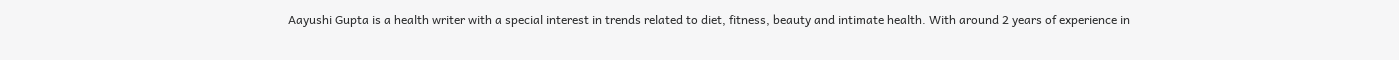Aayushi Gupta is a health writer with a special interest in trends related to diet, fitness, beauty and intimate health. With around 2 years of experience in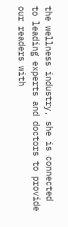the wellness industry, she is connected to leading experts and doctors to provide our readers with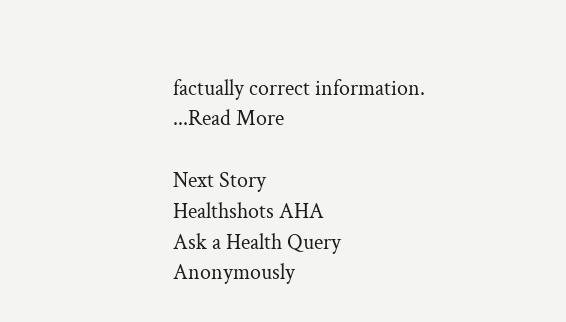factually correct information. ...Read More

Next Story
Healthshots AHA
Ask a Health Query
Anonymously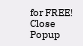for FREE!
Close Popup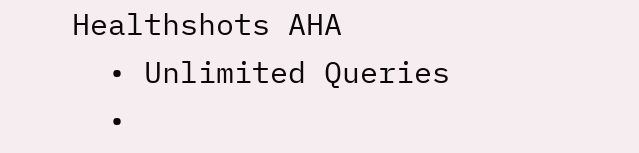Healthshots AHA
  • Unlimited Queries
  •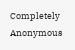Completely Anonymous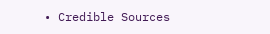• Credible Sources